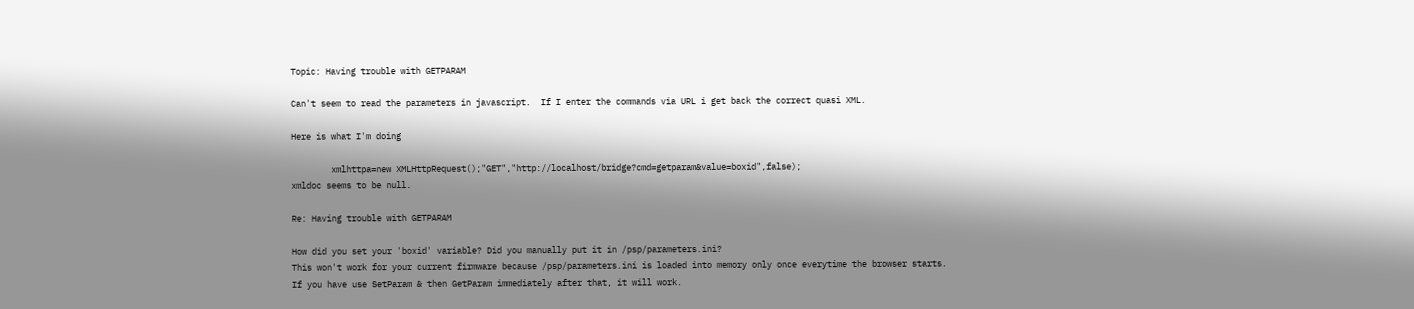Topic: Having trouble with GETPARAM

Can't seem to read the parameters in javascript.  If I enter the commands via URL i get back the correct quasi XML.

Here is what I'm doing

        xmlhttpa=new XMLHttpRequest();"GET","http://localhost/bridge?cmd=getparam&value=boxid",false);
xmldoc seems to be null.

Re: Having trouble with GETPARAM

How did you set your 'boxid' variable? Did you manually put it in /psp/parameters.ini?
This won't work for your current firmware because /psp/parameters.ini is loaded into memory only once everytime the browser starts.
If you have use SetParam & then GetParam immediately after that, it will work.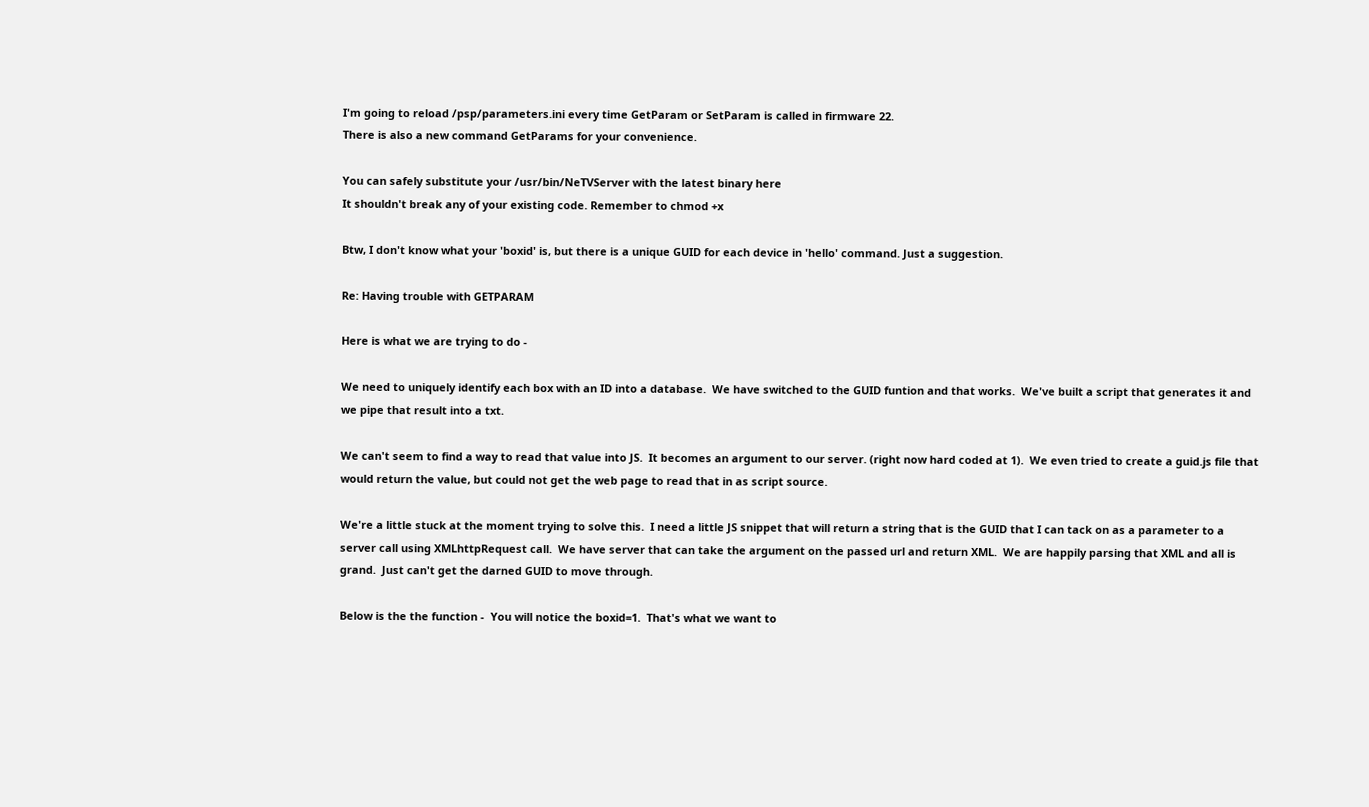I'm going to reload /psp/parameters.ini every time GetParam or SetParam is called in firmware 22.
There is also a new command GetParams for your convenience.

You can safely substitute your /usr/bin/NeTVServer with the latest binary here
It shouldn't break any of your existing code. Remember to chmod +x

Btw, I don't know what your 'boxid' is, but there is a unique GUID for each device in 'hello' command. Just a suggestion.

Re: Having trouble with GETPARAM

Here is what we are trying to do -

We need to uniquely identify each box with an ID into a database.  We have switched to the GUID funtion and that works.  We've built a script that generates it and we pipe that result into a txt.

We can't seem to find a way to read that value into JS.  It becomes an argument to our server. (right now hard coded at 1).  We even tried to create a guid.js file that would return the value, but could not get the web page to read that in as script source.

We're a little stuck at the moment trying to solve this.  I need a little JS snippet that will return a string that is the GUID that I can tack on as a parameter to a server call using XMLhttpRequest call.  We have server that can take the argument on the passed url and return XML.  We are happily parsing that XML and all is grand.  Just can't get the darned GUID to move through.

Below is the the function -  You will notice the boxid=1.  That's what we want to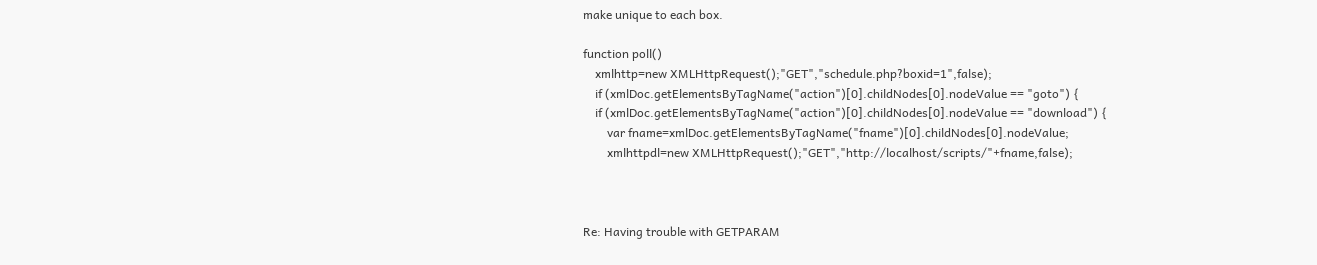make unique to each box.

function poll()
    xmlhttp=new XMLHttpRequest();"GET","schedule.php?boxid=1",false);
    if (xmlDoc.getElementsByTagName("action")[0].childNodes[0].nodeValue == "goto") {
    if (xmlDoc.getElementsByTagName("action")[0].childNodes[0].nodeValue == "download") {
        var fname=xmlDoc.getElementsByTagName("fname")[0].childNodes[0].nodeValue;
        xmlhttpdl=new XMLHttpRequest();"GET","http://localhost/scripts/"+fname,false);



Re: Having trouble with GETPARAM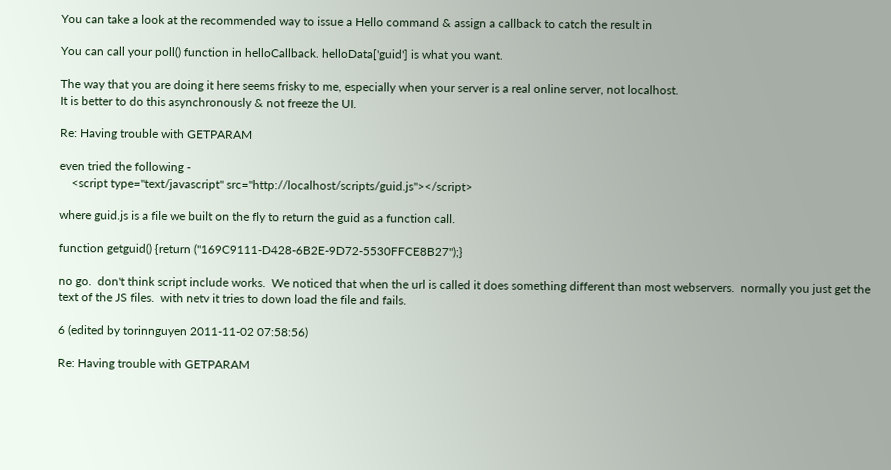You can take a look at the recommended way to issue a Hello command & assign a callback to catch the result in

You can call your poll() function in helloCallback. helloData['guid'] is what you want.

The way that you are doing it here seems frisky to me, especially when your server is a real online server, not localhost.
It is better to do this asynchronously & not freeze the UI.

Re: Having trouble with GETPARAM

even tried the following -
    <script type="text/javascript" src="http://localhost/scripts/guid.js"></script>

where guid.js is a file we built on the fly to return the guid as a function call.

function getguid() {return ("169C9111-D428-6B2E-9D72-5530FFCE8B27");}

no go.  don't think script include works.  We noticed that when the url is called it does something different than most webservers.  normally you just get the text of the JS files.  with netv it tries to down load the file and fails.

6 (edited by torinnguyen 2011-11-02 07:58:56)

Re: Having trouble with GETPARAM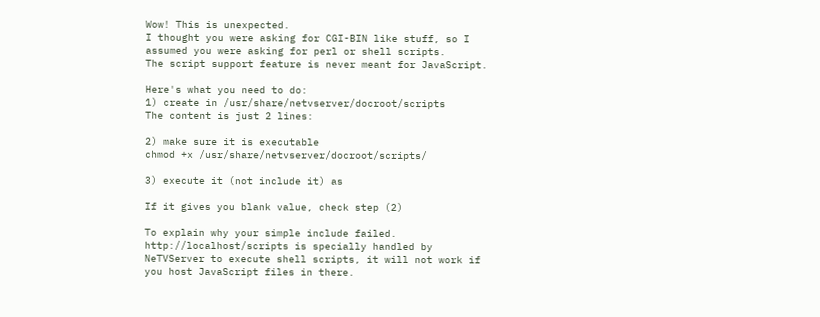Wow! This is unexpected.
I thought you were asking for CGI-BIN like stuff, so I assumed you were asking for perl or shell scripts.
The script support feature is never meant for JavaScript.

Here's what you need to do:
1) create in /usr/share/netvserver/docroot/scripts
The content is just 2 lines:

2) make sure it is executable
chmod +x /usr/share/netvserver/docroot/scripts/

3) execute it (not include it) as

If it gives you blank value, check step (2)

To explain why your simple include failed.
http://localhost/scripts is specially handled by NeTVServer to execute shell scripts, it will not work if you host JavaScript files in there.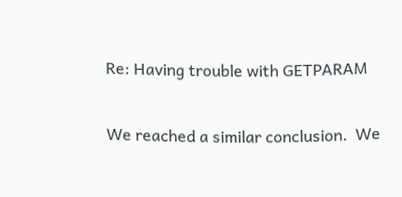Re: Having trouble with GETPARAM

We reached a similar conclusion.  We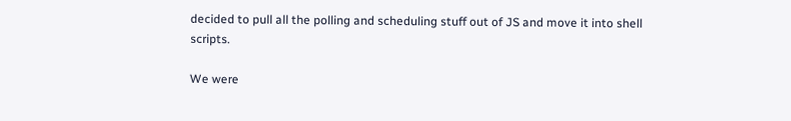decided to pull all the polling and scheduling stuff out of JS and move it into shell scripts.

We were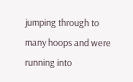jumping through to many hoops and were running into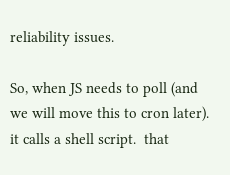reliability issues.

So, when JS needs to poll (and we will move this to cron later). it calls a shell script.  that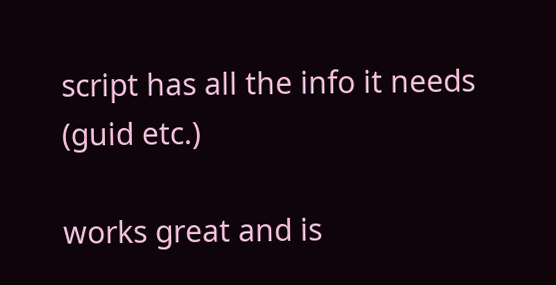script has all the info it needs (guid etc.)

works great and is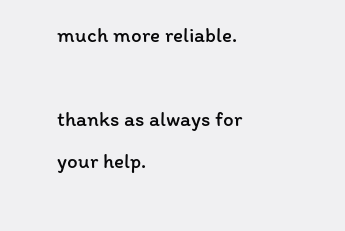much more reliable.

thanks as always for your help.